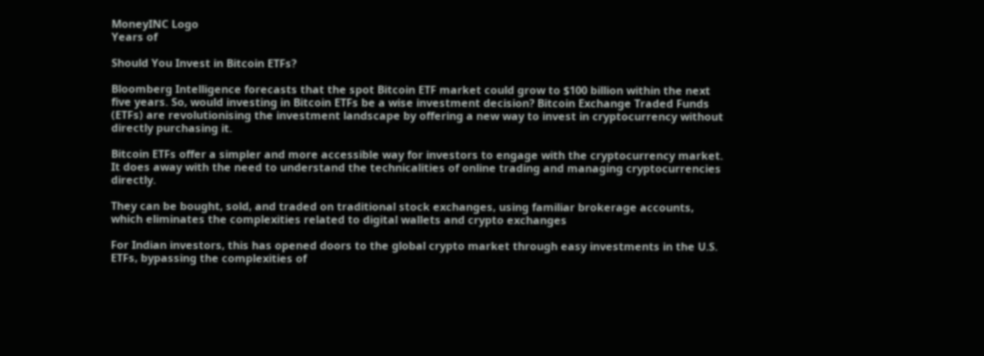MoneyINC Logo
Years of

Should You Invest in Bitcoin ETFs?

Bloomberg Intelligence forecasts that the spot Bitcoin ETF market could grow to $100 billion within the next five years. So, would investing in Bitcoin ETFs be a wise investment decision? Bitcoin Exchange Traded Funds (ETFs) are revolutionising the investment landscape by offering a new way to invest in cryptocurrency without directly purchasing it.

Bitcoin ETFs offer a simpler and more accessible way for investors to engage with the cryptocurrency market. It does away with the need to understand the technicalities of online trading and managing cryptocurrencies directly.

They can be bought, sold, and traded on traditional stock exchanges, using familiar brokerage accounts, which eliminates the complexities related to digital wallets and crypto exchanges

For Indian investors, this has opened doors to the global crypto market through easy investments in the U.S. ETFs, bypassing the complexities of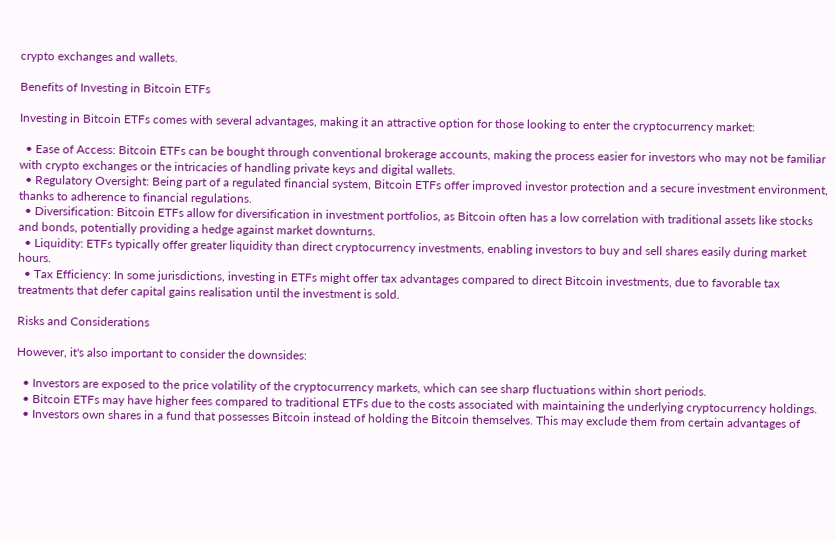crypto exchanges and wallets.

Benefits of Investing in Bitcoin ETFs

Investing in Bitcoin ETFs comes with several advantages, making it an attractive option for those looking to enter the cryptocurrency market:

  • Ease of Access: Bitcoin ETFs can be bought through conventional brokerage accounts, making the process easier for investors who may not be familiar with crypto exchanges or the intricacies of handling private keys and digital wallets.
  • Regulatory Oversight: Being part of a regulated financial system, Bitcoin ETFs offer improved investor protection and a secure investment environment, thanks to adherence to financial regulations.
  • Diversification: Bitcoin ETFs allow for diversification in investment portfolios, as Bitcoin often has a low correlation with traditional assets like stocks and bonds, potentially providing a hedge against market downturns.
  • Liquidity: ETFs typically offer greater liquidity than direct cryptocurrency investments, enabling investors to buy and sell shares easily during market hours.
  • Tax Efficiency: In some jurisdictions, investing in ETFs might offer tax advantages compared to direct Bitcoin investments, due to favorable tax treatments that defer capital gains realisation until the investment is sold.

Risks and Considerations

However, it's also important to consider the downsides:

  • Investors are exposed to the price volatility of the cryptocurrency markets, which can see sharp fluctuations within short periods.
  • Bitcoin ETFs may have higher fees compared to traditional ETFs due to the costs associated with maintaining the underlying cryptocurrency holdings.
  • Investors own shares in a fund that possesses Bitcoin instead of holding the Bitcoin themselves. This may exclude them from certain advantages of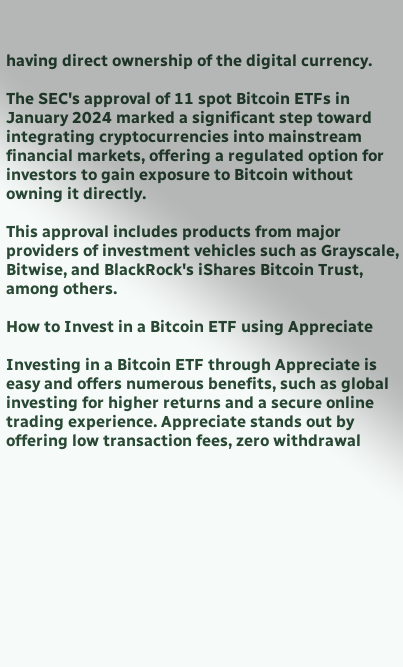having direct ownership of the digital currency.

The SEC's approval of 11 spot Bitcoin ETFs in January 2024 marked a significant step toward integrating cryptocurrencies into mainstream financial markets, offering a regulated option for investors to gain exposure to Bitcoin without owning it directly.

This approval includes products from major providers of investment vehicles such as Grayscale, Bitwise, and BlackRock's iShares Bitcoin Trust, among others.

How to Invest in a Bitcoin ETF using Appreciate

Investing in a Bitcoin ETF through Appreciate is easy and offers numerous benefits, such as global investing for higher returns and a secure online trading experience. Appreciate stands out by offering low transaction fees, zero withdrawal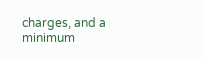charges, and a minimum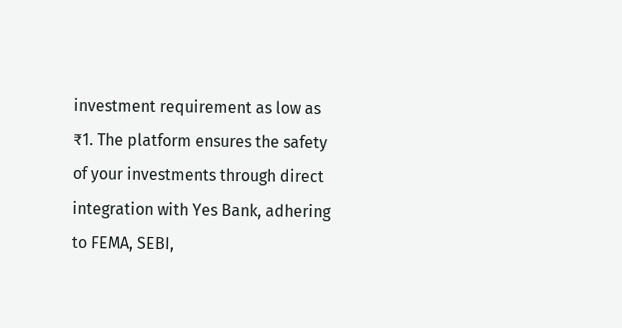investment requirement as low as ₹1. The platform ensures the safety of your investments through direct integration with Yes Bank, adhering to FEMA, SEBI,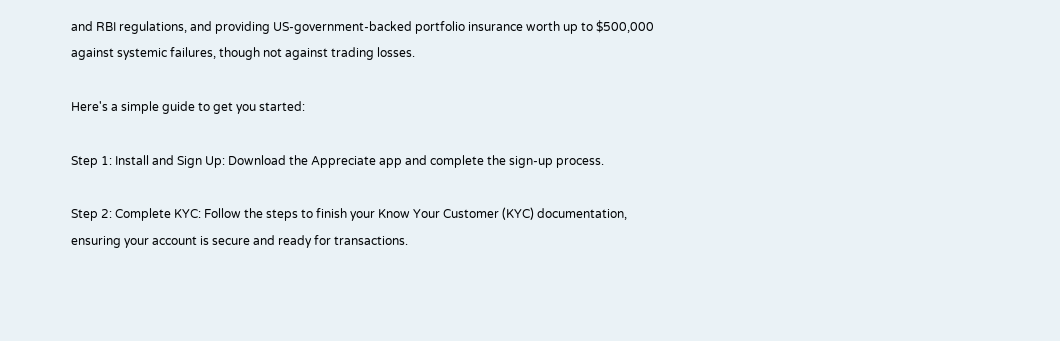and RBI regulations, and providing US-government-backed portfolio insurance worth up to $500,000 against systemic failures, though not against trading losses.

Here's a simple guide to get you started:

Step 1: Install and Sign Up: Download the Appreciate app and complete the sign-up process.

Step 2: Complete KYC: Follow the steps to finish your Know Your Customer (KYC) documentation, ensuring your account is secure and ready for transactions.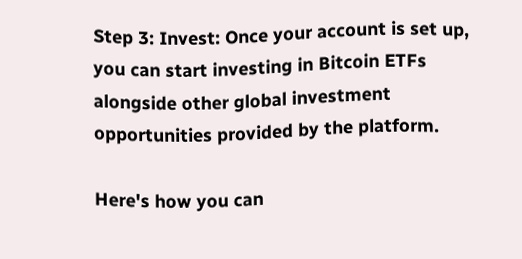Step 3: Invest: Once your account is set up, you can start investing in Bitcoin ETFs alongside other global investment opportunities provided by the platform.

Here's how you can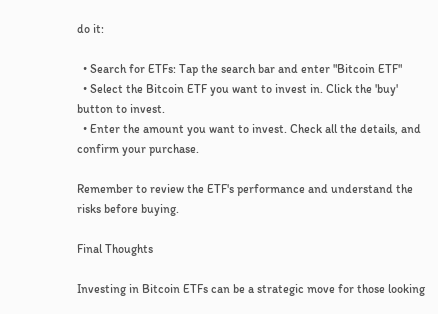do it:

  • Search for ETFs: Tap the search bar and enter "Bitcoin ETF"
  • Select the Bitcoin ETF you want to invest in. Click the 'buy' button to invest.
  • Enter the amount you want to invest. Check all the details, and confirm your purchase.

Remember to review the ETF's performance and understand the risks before buying.

Final Thoughts

Investing in Bitcoin ETFs can be a strategic move for those looking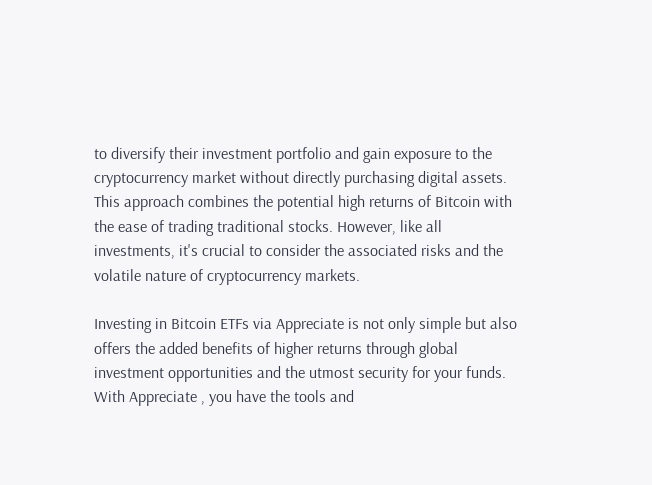to diversify their investment portfolio and gain exposure to the cryptocurrency market without directly purchasing digital assets. This approach combines the potential high returns of Bitcoin with the ease of trading traditional stocks. However, like all investments, it's crucial to consider the associated risks and the volatile nature of cryptocurrency markets.

Investing in Bitcoin ETFs via Appreciate is not only simple but also offers the added benefits of higher returns through global investment opportunities and the utmost security for your funds. With Appreciate , you have the tools and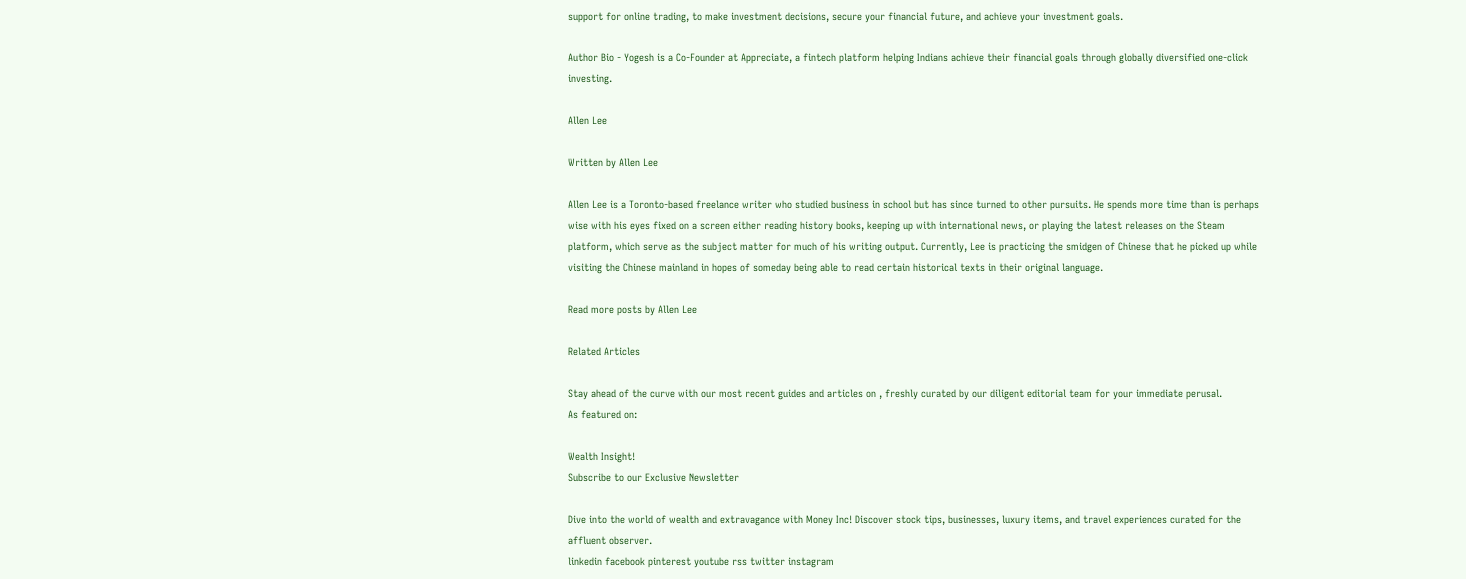support for online trading, to make investment decisions, secure your financial future, and achieve your investment goals.

Author Bio - Yogesh is a Co-Founder at Appreciate, a fintech platform helping Indians achieve their financial goals through globally diversified one-click investing.

Allen Lee

Written by Allen Lee

Allen Lee is a Toronto-based freelance writer who studied business in school but has since turned to other pursuits. He spends more time than is perhaps wise with his eyes fixed on a screen either reading history books, keeping up with international news, or playing the latest releases on the Steam platform, which serve as the subject matter for much of his writing output. Currently, Lee is practicing the smidgen of Chinese that he picked up while visiting the Chinese mainland in hopes of someday being able to read certain historical texts in their original language.

Read more posts by Allen Lee

Related Articles

Stay ahead of the curve with our most recent guides and articles on , freshly curated by our diligent editorial team for your immediate perusal.
As featured on:

Wealth Insight!
Subscribe to our Exclusive Newsletter

Dive into the world of wealth and extravagance with Money Inc! Discover stock tips, businesses, luxury items, and travel experiences curated for the affluent observer.
linkedin facebook pinterest youtube rss twitter instagram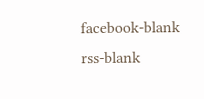facebook-blank rss-blank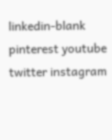linkedin-blank pinterest youtube twitter instagram